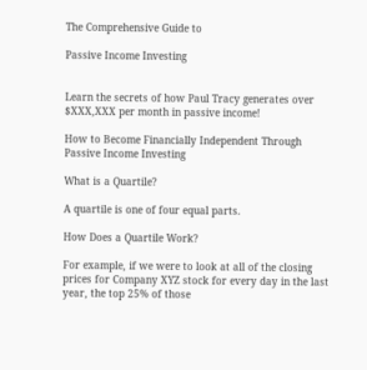The Comprehensive Guide to

Passive Income Investing


Learn the secrets of how Paul Tracy generates over $XXX,XXX per month in passive income!

How to Become Financially Independent Through Passive Income Investing

What is a Quartile?

A quartile is one of four equal parts.

How Does a Quartile Work?

For example, if we were to look at all of the closing prices for Company XYZ stock for every day in the last year, the top 25% of those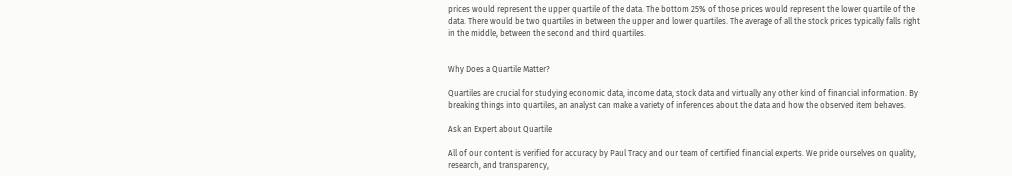prices would represent the upper quartile of the data. The bottom 25% of those prices would represent the lower quartile of the data. There would be two quartiles in between the upper and lower quartiles. The average of all the stock prices typically falls right in the middle, between the second and third quartiles.


Why Does a Quartile Matter?

Quartiles are crucial for studying economic data, income data, stock data and virtually any other kind of financial information. By breaking things into quartiles, an analyst can make a variety of inferences about the data and how the observed item behaves.

Ask an Expert about Quartile

All of our content is verified for accuracy by Paul Tracy and our team of certified financial experts. We pride ourselves on quality, research, and transparency,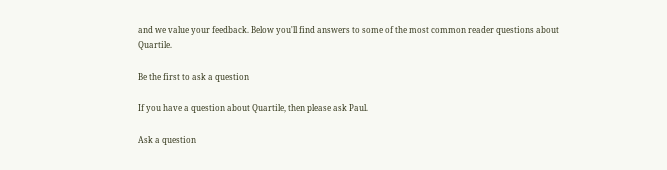and we value your feedback. Below you'll find answers to some of the most common reader questions about Quartile.

Be the first to ask a question

If you have a question about Quartile, then please ask Paul.

Ask a question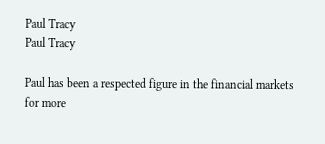Paul Tracy
Paul Tracy

Paul has been a respected figure in the financial markets for more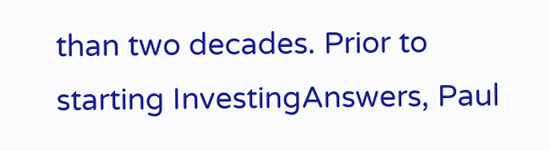than two decades. Prior to starting InvestingAnswers, Paul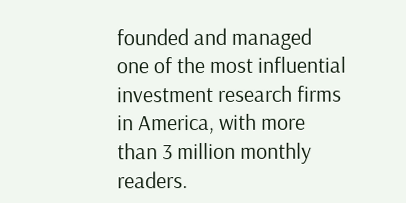founded and managed one of the most influential investment research firms in America, with more than 3 million monthly readers.